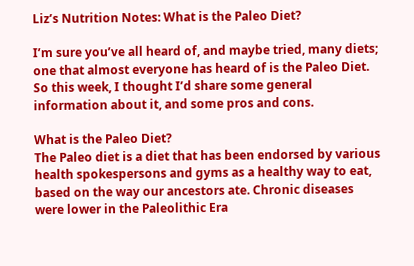Liz’s Nutrition Notes: What is the Paleo Diet?

I’m sure you’ve all heard of, and maybe tried, many diets; one that almost everyone has heard of is the Paleo Diet. So this week, I thought I’d share some general information about it, and some pros and cons.

What is the Paleo Diet?
The Paleo diet is a diet that has been endorsed by various health spokespersons and gyms as a healthy way to eat, based on the way our ancestors ate. Chronic diseases were lower in the Paleolithic Era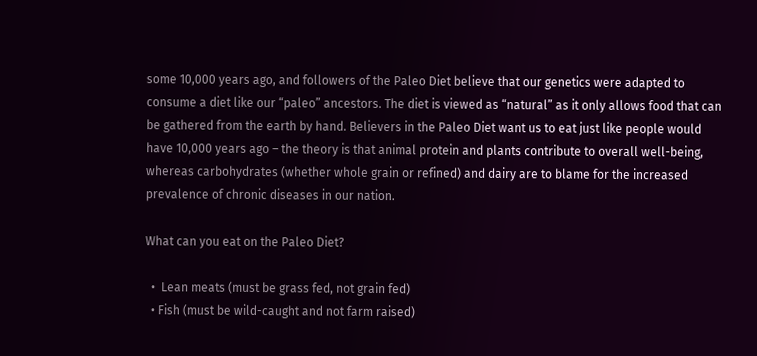some 10,000 years ago, and followers of the Paleo Diet believe that our genetics were adapted to consume a diet like our “paleo” ancestors. The diet is viewed as “natural” as it only allows food that can be gathered from the earth by hand. Believers in the Paleo Diet want us to eat just like people would have 10,000 years ago – the theory is that animal protein and plants contribute to overall well-being, whereas carbohydrates (whether whole grain or refined) and dairy are to blame for the increased prevalence of chronic diseases in our nation.

What can you eat on the Paleo Diet?

  •  Lean meats (must be grass fed, not grain fed)
  • Fish (must be wild-caught and not farm raised)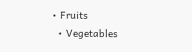• Fruits
  • Vegetables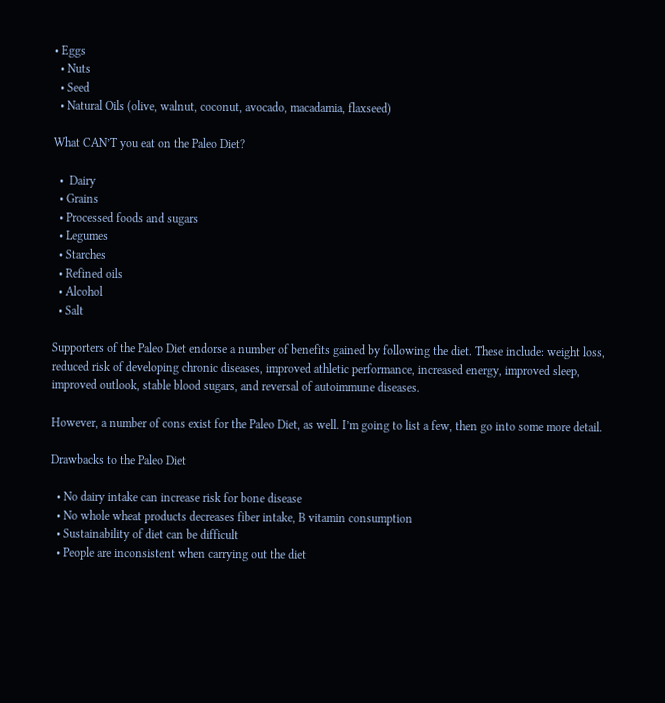• Eggs
  • Nuts
  • Seed
  • Natural Oils (olive, walnut, coconut, avocado, macadamia, flaxseed)

What CAN’T you eat on the Paleo Diet?

  •  Dairy
  • Grains
  • Processed foods and sugars
  • Legumes
  • Starches
  • Refined oils
  • Alcohol
  • Salt

Supporters of the Paleo Diet endorse a number of benefits gained by following the diet. These include: weight loss, reduced risk of developing chronic diseases, improved athletic performance, increased energy, improved sleep, improved outlook, stable blood sugars, and reversal of autoimmune diseases.

However, a number of cons exist for the Paleo Diet, as well. I’m going to list a few, then go into some more detail.

Drawbacks to the Paleo Diet

  • No dairy intake can increase risk for bone disease
  • No whole wheat products decreases fiber intake, B vitamin consumption
  • Sustainability of diet can be difficult
  • People are inconsistent when carrying out the diet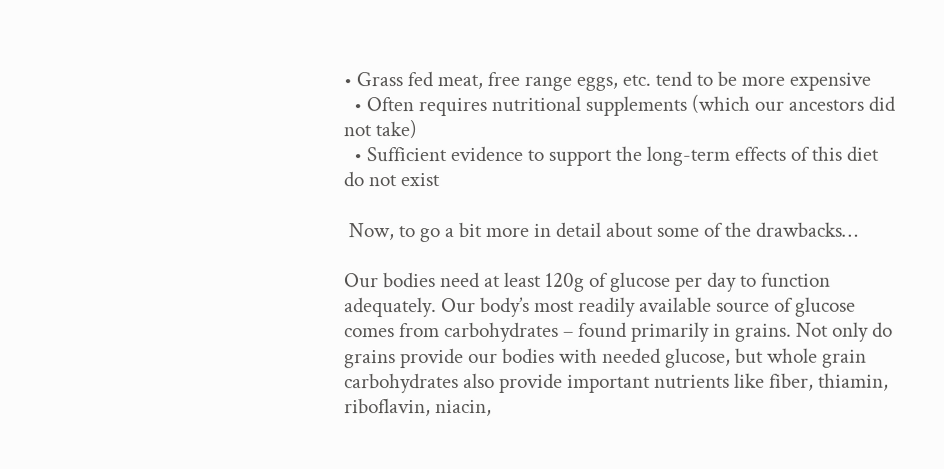• Grass fed meat, free range eggs, etc. tend to be more expensive
  • Often requires nutritional supplements (which our ancestors did not take)
  • Sufficient evidence to support the long-term effects of this diet do not exist

 Now, to go a bit more in detail about some of the drawbacks…

Our bodies need at least 120g of glucose per day to function adequately. Our body’s most readily available source of glucose comes from carbohydrates – found primarily in grains. Not only do grains provide our bodies with needed glucose, but whole grain carbohydrates also provide important nutrients like fiber, thiamin, riboflavin, niacin,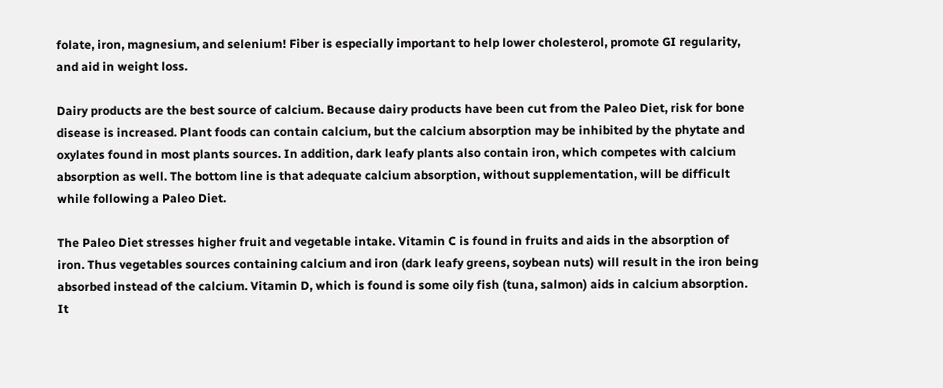folate, iron, magnesium, and selenium! Fiber is especially important to help lower cholesterol, promote GI regularity, and aid in weight loss.

Dairy products are the best source of calcium. Because dairy products have been cut from the Paleo Diet, risk for bone disease is increased. Plant foods can contain calcium, but the calcium absorption may be inhibited by the phytate and oxylates found in most plants sources. In addition, dark leafy plants also contain iron, which competes with calcium absorption as well. The bottom line is that adequate calcium absorption, without supplementation, will be difficult while following a Paleo Diet.

The Paleo Diet stresses higher fruit and vegetable intake. Vitamin C is found in fruits and aids in the absorption of iron. Thus vegetables sources containing calcium and iron (dark leafy greens, soybean nuts) will result in the iron being absorbed instead of the calcium. Vitamin D, which is found is some oily fish (tuna, salmon) aids in calcium absorption. It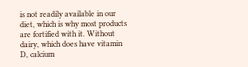is not readily available in our diet, which is why most products are fortified with it. Without dairy, which does have vitamin D, calcium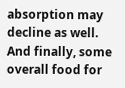absorption may decline as well.
And finally, some overall food for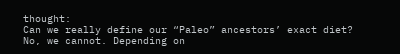thought:
Can we really define our “Paleo” ancestors’ exact diet? No, we cannot. Depending on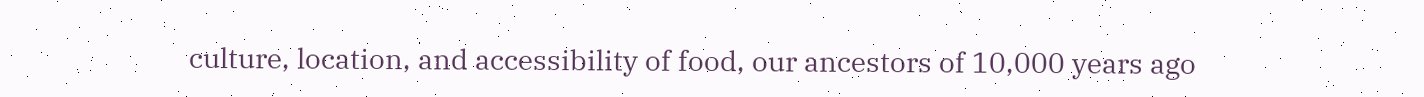culture, location, and accessibility of food, our ancestors of 10,000 years ago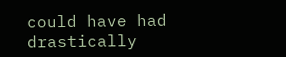could have had drastically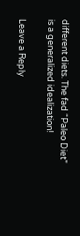different diets. The fad “Paleo Diet” is a generalized idealization!

Leave a Reply